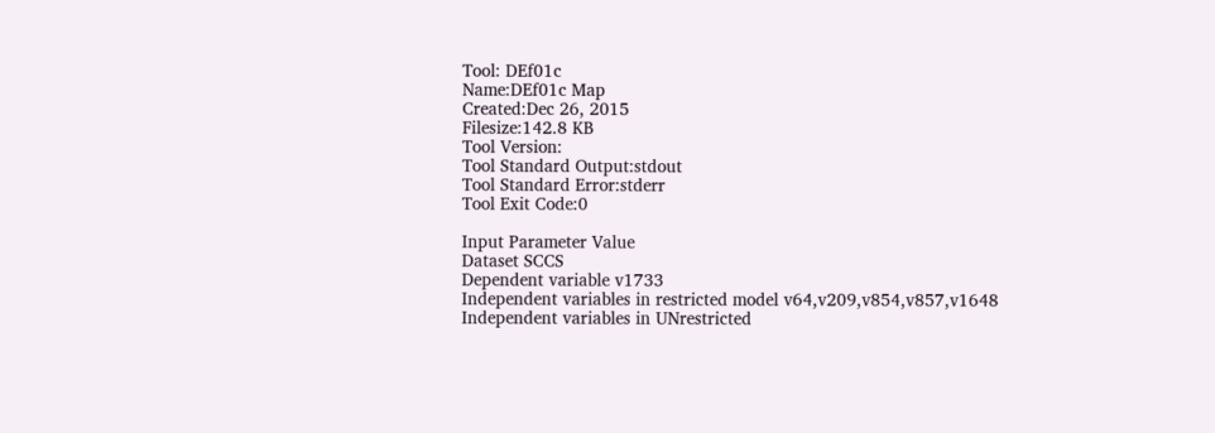Tool: DEf01c
Name:DEf01c Map
Created:Dec 26, 2015
Filesize:142.8 KB
Tool Version:
Tool Standard Output:stdout
Tool Standard Error:stderr
Tool Exit Code:0

Input Parameter Value
Dataset SCCS
Dependent variable v1733
Independent variables in restricted model v64,v209,v854,v857,v1648
Independent variables in UNrestricted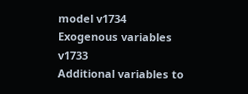model v1734
Exogenous variables v1733
Additional variables to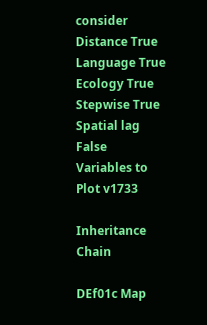consider
Distance True
Language True
Ecology True
Stepwise True
Spatial lag False
Variables to Plot v1733

Inheritance Chain

DEf01c Map